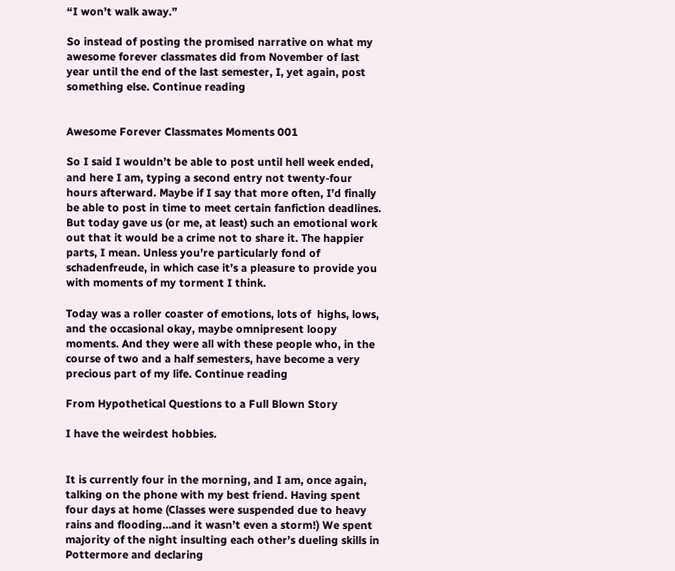“I won’t walk away.”

So instead of posting the promised narrative on what my awesome forever classmates did from November of last year until the end of the last semester, I, yet again, post something else. Continue reading


Awesome Forever Classmates Moments 001

So I said I wouldn’t be able to post until hell week ended, and here I am, typing a second entry not twenty-four hours afterward. Maybe if I say that more often, I’d finally be able to post in time to meet certain fanfiction deadlines. But today gave us (or me, at least) such an emotional work out that it would be a crime not to share it. The happier parts, I mean. Unless you’re particularly fond of schadenfreude, in which case it’s a pleasure to provide you with moments of my torment I think.

Today was a roller coaster of emotions, lots of  highs, lows, and the occasional okay, maybe omnipresent loopy moments. And they were all with these people who, in the course of two and a half semesters, have become a very precious part of my life. Continue reading

From Hypothetical Questions to a Full Blown Story

I have the weirdest hobbies.


It is currently four in the morning, and I am, once again, talking on the phone with my best friend. Having spent four days at home (Classes were suspended due to heavy rains and flooding…and it wasn’t even a storm!) We spent majority of the night insulting each other’s dueling skills in Pottermore and declaring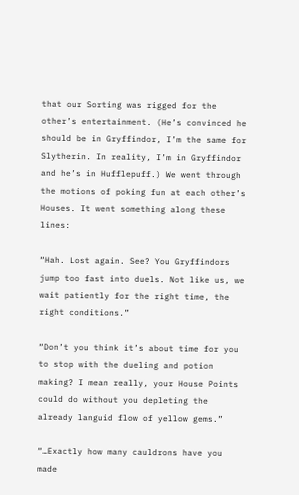that our Sorting was rigged for the other’s entertainment. (He’s convinced he should be in Gryffindor, I’m the same for Slytherin. In reality, I’m in Gryffindor and he’s in Hufflepuff.) We went through the motions of poking fun at each other’s Houses. It went something along these lines:

“Hah. Lost again. See? You Gryffindors jump too fast into duels. Not like us, we wait patiently for the right time, the right conditions.”

“Don’t you think it’s about time for you to stop with the dueling and potion making? I mean really, your House Points could do without you depleting the already languid flow of yellow gems.”

“…Exactly how many cauldrons have you made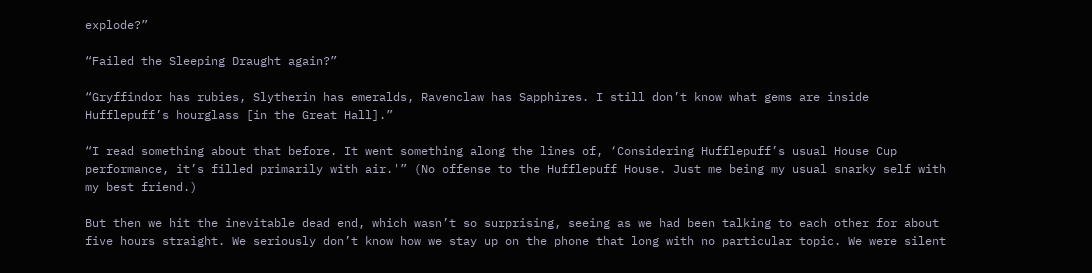explode?”

“Failed the Sleeping Draught again?”

“Gryffindor has rubies, Slytherin has emeralds, Ravenclaw has Sapphires. I still don’t know what gems are inside Hufflepuff’s hourglass [in the Great Hall].”

“I read something about that before. It went something along the lines of, ‘Considering Hufflepuff’s usual House Cup performance, it’s filled primarily with air.'” (No offense to the Hufflepuff House. Just me being my usual snarky self with my best friend.)

But then we hit the inevitable dead end, which wasn’t so surprising, seeing as we had been talking to each other for about five hours straight. We seriously don’t know how we stay up on the phone that long with no particular topic. We were silent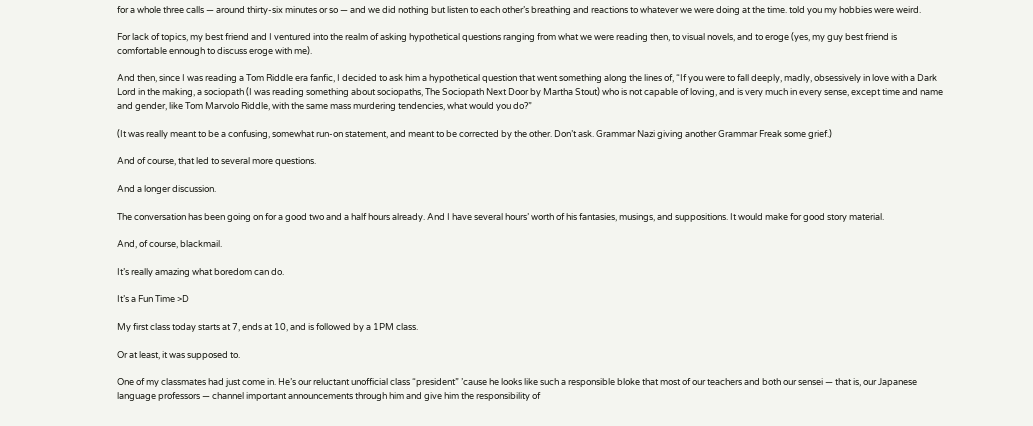for a whole three calls — around thirty-six minutes or so — and we did nothing but listen to each other’s breathing and reactions to whatever we were doing at the time. told you my hobbies were weird.

For lack of topics, my best friend and I ventured into the realm of asking hypothetical questions ranging from what we were reading then, to visual novels, and to eroge (yes, my guy best friend is comfortable ennough to discuss eroge with me).

And then, since I was reading a Tom Riddle era fanfic, I decided to ask him a hypothetical question that went something along the lines of, “If you were to fall deeply, madly, obsessively in love with a Dark Lord in the making, a sociopath (I was reading something about sociopaths, The Sociopath Next Door by Martha Stout) who is not capable of loving, and is very much in every sense, except time and name and gender, like Tom Marvolo Riddle, with the same mass murdering tendencies, what would you do?”

(It was really meant to be a confusing, somewhat run-on statement, and meant to be corrected by the other. Don’t ask. Grammar Nazi giving another Grammar Freak some grief.)

And of course, that led to several more questions.

And a longer discussion.

The conversation has been going on for a good two and a half hours already. And I have several hours’ worth of his fantasies, musings, and suppositions. It would make for good story material.

And, of course, blackmail.

It’s really amazing what boredom can do.

It’s a Fun Time >D

My first class today starts at 7, ends at 10, and is followed by a 1PM class.

Or at least, it was supposed to.

One of my classmates had just come in. He’s our reluctant unofficial class “president” ’cause he looks like such a responsible bloke that most of our teachers and both our sensei — that is, our Japanese language professors — channel important announcements through him and give him the responsibility of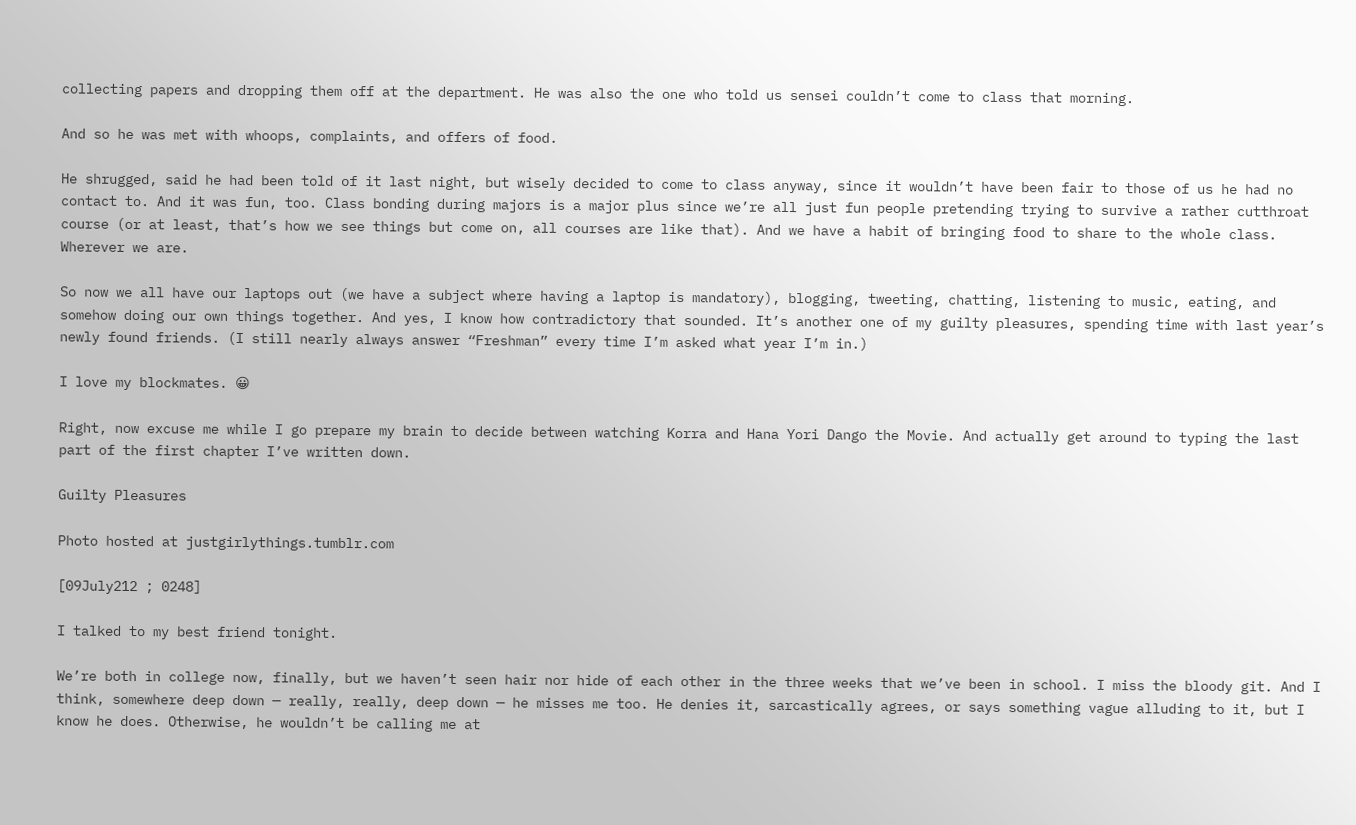collecting papers and dropping them off at the department. He was also the one who told us sensei couldn’t come to class that morning.

And so he was met with whoops, complaints, and offers of food.

He shrugged, said he had been told of it last night, but wisely decided to come to class anyway, since it wouldn’t have been fair to those of us he had no contact to. And it was fun, too. Class bonding during majors is a major plus since we’re all just fun people pretending trying to survive a rather cutthroat course (or at least, that’s how we see things but come on, all courses are like that). And we have a habit of bringing food to share to the whole class. Wherever we are.

So now we all have our laptops out (we have a subject where having a laptop is mandatory), blogging, tweeting, chatting, listening to music, eating, and somehow doing our own things together. And yes, I know how contradictory that sounded. It’s another one of my guilty pleasures, spending time with last year’s newly found friends. (I still nearly always answer “Freshman” every time I’m asked what year I’m in.)

I love my blockmates. 😀

Right, now excuse me while I go prepare my brain to decide between watching Korra and Hana Yori Dango the Movie. And actually get around to typing the last part of the first chapter I’ve written down.

Guilty Pleasures

Photo hosted at justgirlythings.tumblr.com

[09July212 ; 0248]

I talked to my best friend tonight.

We’re both in college now, finally, but we haven’t seen hair nor hide of each other in the three weeks that we’ve been in school. I miss the bloody git. And I think, somewhere deep down — really, really, deep down — he misses me too. He denies it, sarcastically agrees, or says something vague alluding to it, but I know he does. Otherwise, he wouldn’t be calling me at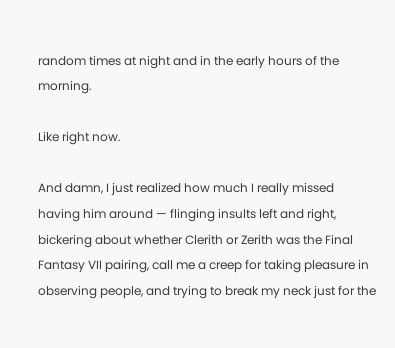random times at night and in the early hours of the morning.

Like right now.

And damn, I just realized how much I really missed having him around — flinging insults left and right, bickering about whether Clerith or Zerith was the Final Fantasy VII pairing, call me a creep for taking pleasure in observing people, and trying to break my neck just for the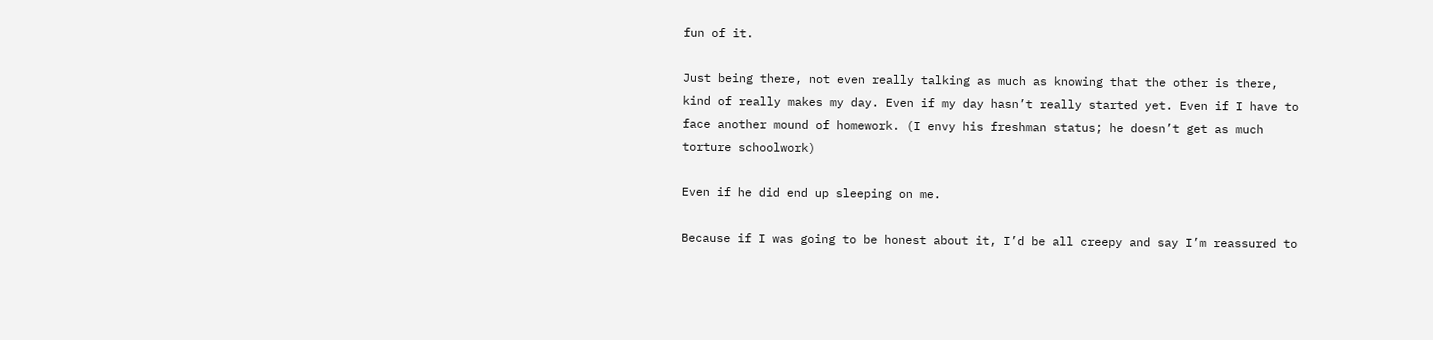fun of it.

Just being there, not even really talking as much as knowing that the other is there, kind of really makes my day. Even if my day hasn’t really started yet. Even if I have to face another mound of homework. (I envy his freshman status; he doesn’t get as much torture schoolwork)

Even if he did end up sleeping on me.

Because if I was going to be honest about it, I’d be all creepy and say I’m reassured to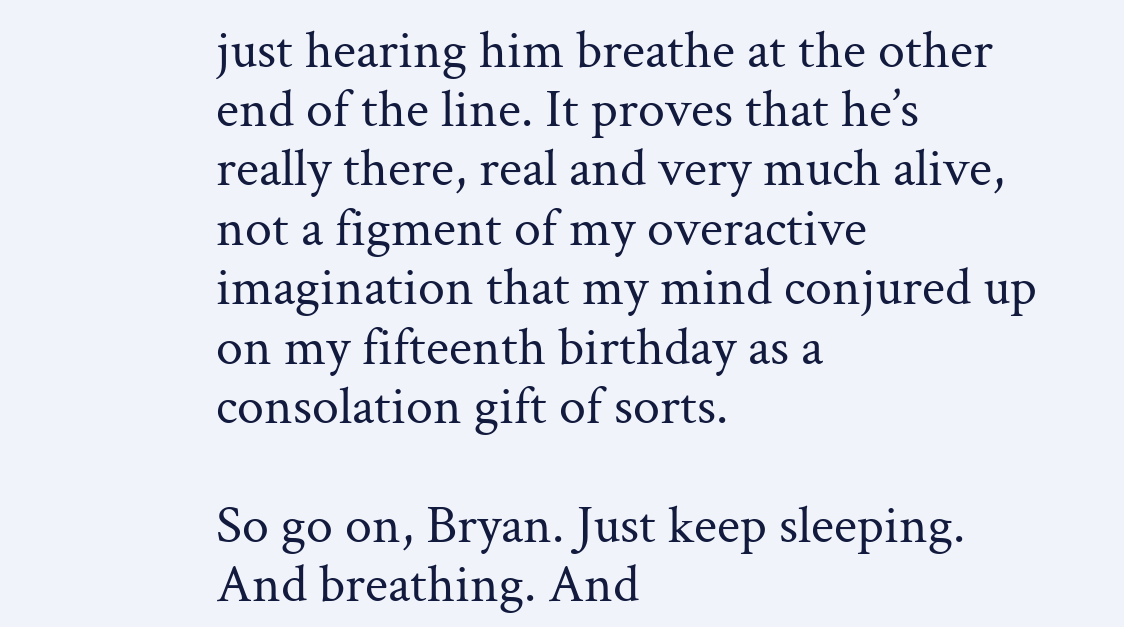just hearing him breathe at the other end of the line. It proves that he’s really there, real and very much alive, not a figment of my overactive imagination that my mind conjured up on my fifteenth birthday as a consolation gift of sorts.

So go on, Bryan. Just keep sleeping. And breathing. And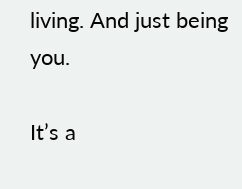living. And just being you.

It’s a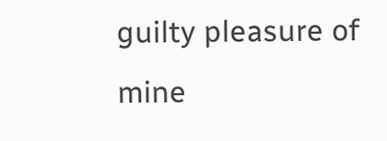guilty pleasure of mine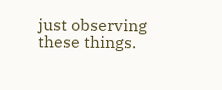just observing these things.